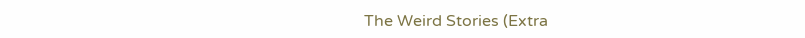The Weird Stories (Extra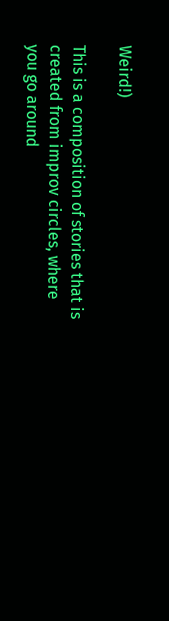Weird!)

This is a composition of stories that is created from improv circles, where you go around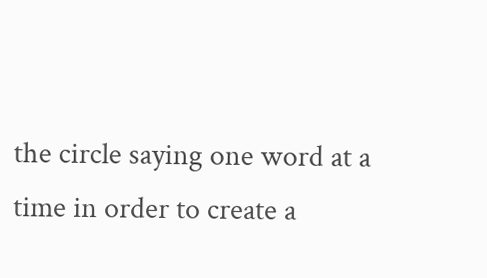the circle saying one word at a time in order to create a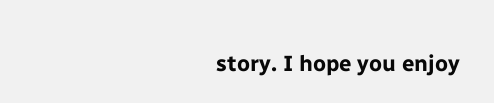story. I hope you enjoy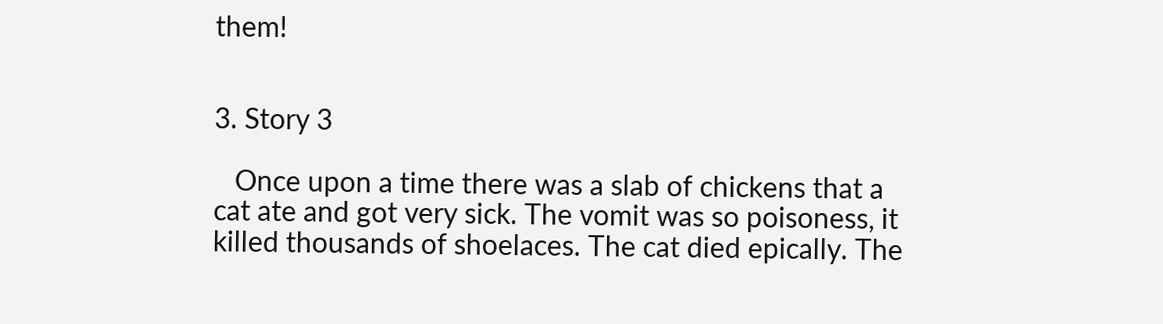them!


3. Story 3

   Once upon a time there was a slab of chickens that a cat ate and got very sick. The vomit was so poisoness, it killed thousands of shoelaces. The cat died epically. The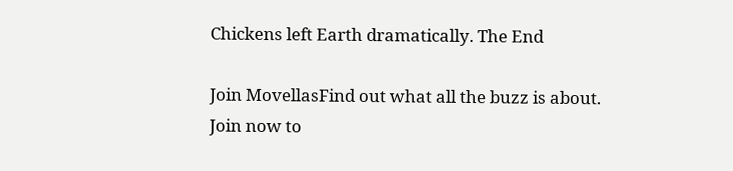Chickens left Earth dramatically. The End

Join MovellasFind out what all the buzz is about. Join now to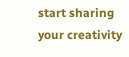start sharing your creativity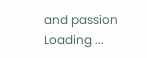and passion
Loading ...